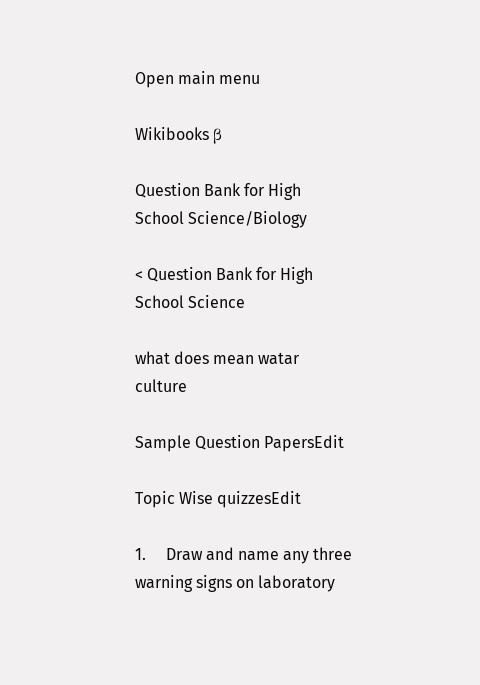Open main menu

Wikibooks β

Question Bank for High School Science/Biology

< Question Bank for High School Science

what does mean watar culture

Sample Question PapersEdit

Topic Wise quizzesEdit

1.     Draw and name any three warning signs on laboratory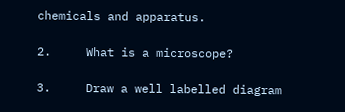chemicals and apparatus.

2.     What is a microscope?

3.     Draw a well labelled diagram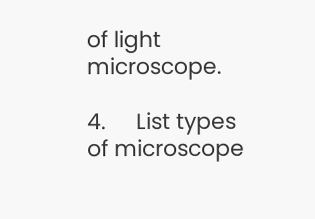of light microscope.

4.     List types of microscope